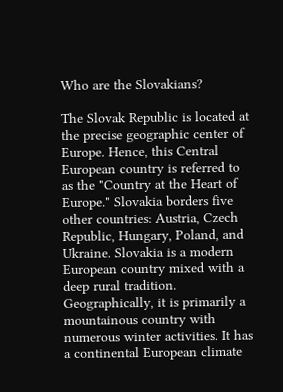Who are the Slovakians?

The Slovak Republic is located at the precise geographic center of Europe. Hence, this Central European country is referred to as the "Country at the Heart of Europe." Slovakia borders five other countries: Austria, Czech Republic, Hungary, Poland, and Ukraine. Slovakia is a modern European country mixed with a deep rural tradition. Geographically, it is primarily a mountainous country with numerous winter activities. It has a continental European climate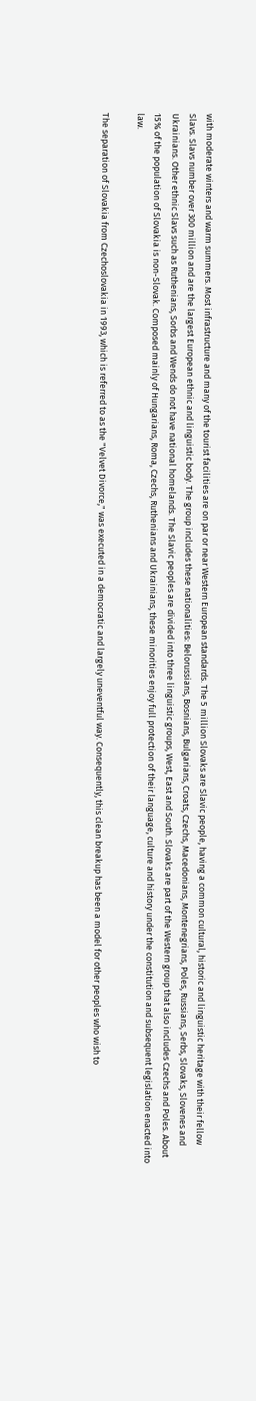with moderate winters and warm summers. Most infrastructure and many of the tourist facilities are on par or near Western European standards. The 5 million Slovaks are Slavic people, having a common cultural, historic and linguistic heritage with their fellow Slavs. Slavs number over 300 million and are the largest European ethnic and linguistic body. The group includes these nationalities: Belorussians, Bosnians, Bulgarians, Croats, Czechs, Macedonians, Montenegrians, Poles, Russians, Serbs, Slovaks, Slovenes and Ukrainians. Other ethnic Slavs such as Ruthenians, Sorbs and Wends do not have national homelands. The Slavic peoples are divided into three linguistic groups, West, East and South. Slovaks are part of the Western group that also includes Czechs and Poles. About 15% of the population of Slovakia is non-Slovak. Composed mainly of Hungarians, Roma, Czechs, Ruthenians and Ukrainians, these minorities enjoy full protection of their language, culture and history under the constitution and subsequent legislation enacted into law.

The separation of Slovakia from Czechoslovakia in 1993, which is referred to as the "Velvet Divorce," was executed in a democratic and largely uneventful way. Consequently, this clean breakup has been a model for other peoples who wish to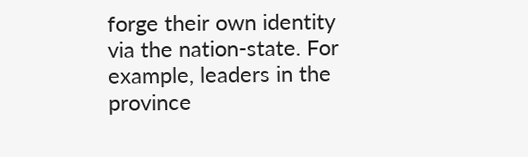forge their own identity via the nation-state. For example, leaders in the province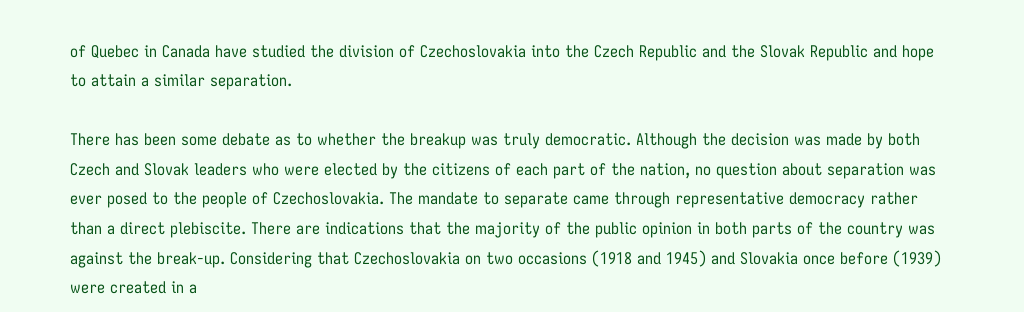of Quebec in Canada have studied the division of Czechoslovakia into the Czech Republic and the Slovak Republic and hope to attain a similar separation.

There has been some debate as to whether the breakup was truly democratic. Although the decision was made by both Czech and Slovak leaders who were elected by the citizens of each part of the nation, no question about separation was ever posed to the people of Czechoslovakia. The mandate to separate came through representative democracy rather than a direct plebiscite. There are indications that the majority of the public opinion in both parts of the country was against the break-up. Considering that Czechoslovakia on two occasions (1918 and 1945) and Slovakia once before (1939) were created in a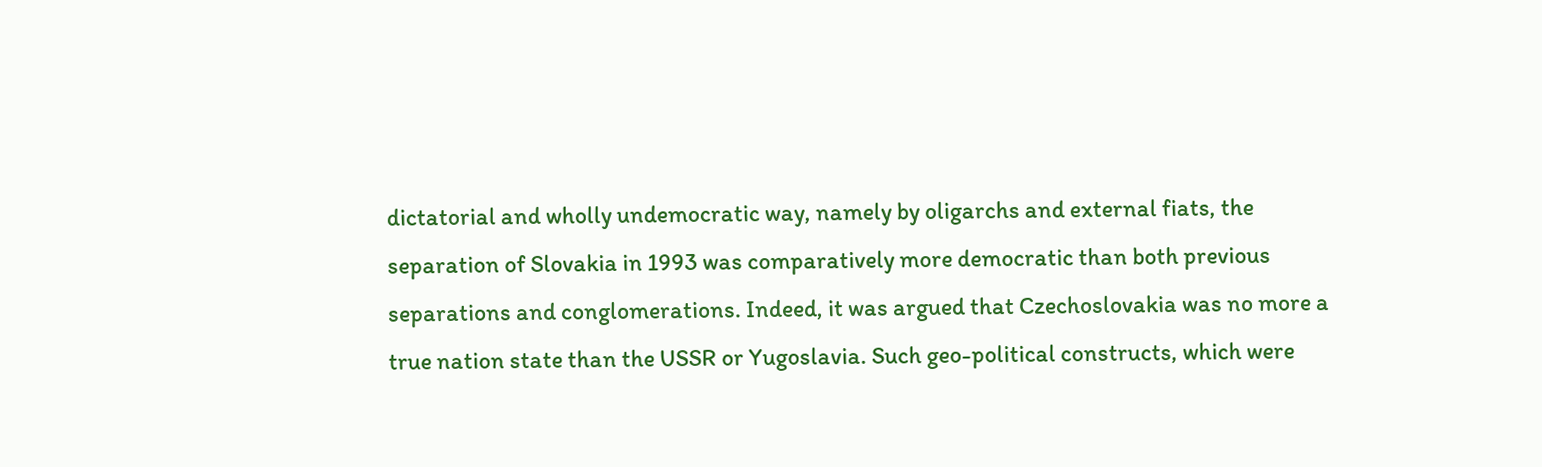dictatorial and wholly undemocratic way, namely by oligarchs and external fiats, the separation of Slovakia in 1993 was comparatively more democratic than both previous separations and conglomerations. Indeed, it was argued that Czechoslovakia was no more a true nation state than the USSR or Yugoslavia. Such geo-political constructs, which were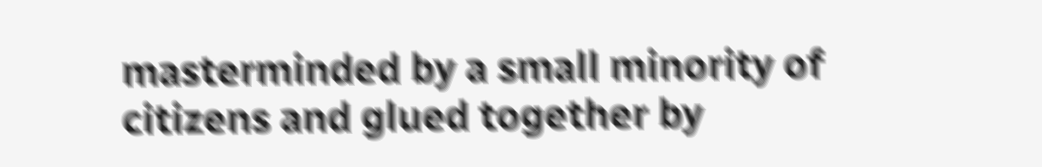masterminded by a small minority of citizens and glued together by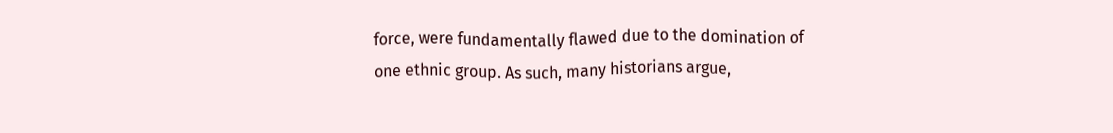force, were fundamentally flawed due to the domination of one ethnic group. As such, many historians argue,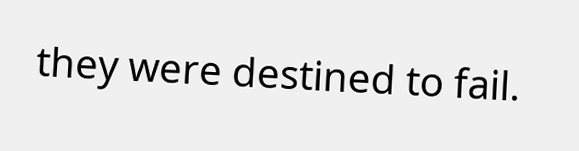they were destined to fail.